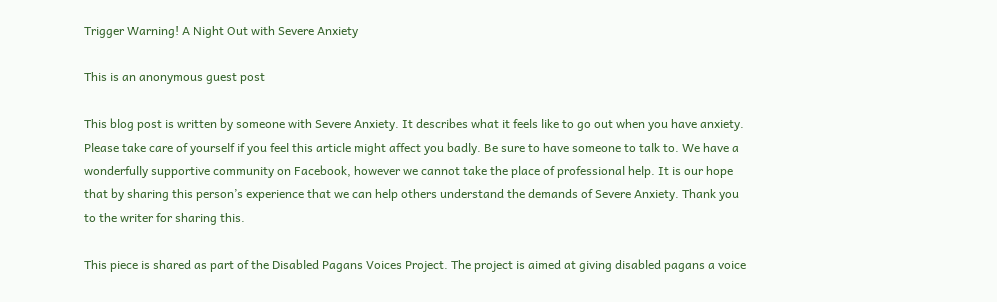Trigger Warning! A Night Out with Severe Anxiety

This is an anonymous guest post

This blog post is written by someone with Severe Anxiety. It describes what it feels like to go out when you have anxiety. Please take care of yourself if you feel this article might affect you badly. Be sure to have someone to talk to. We have a wonderfully supportive community on Facebook, however we cannot take the place of professional help. It is our hope that by sharing this person’s experience that we can help others understand the demands of Severe Anxiety. Thank you to the writer for sharing this.

This piece is shared as part of the Disabled Pagans Voices Project. The project is aimed at giving disabled pagans a voice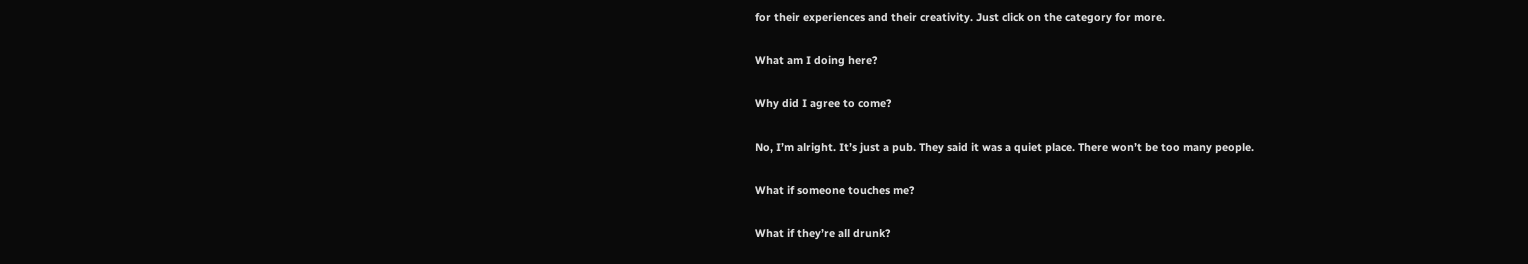for their experiences and their creativity. Just click on the category for more.

What am I doing here?

Why did I agree to come?

No, I’m alright. It’s just a pub. They said it was a quiet place. There won’t be too many people.

What if someone touches me?

What if they’re all drunk?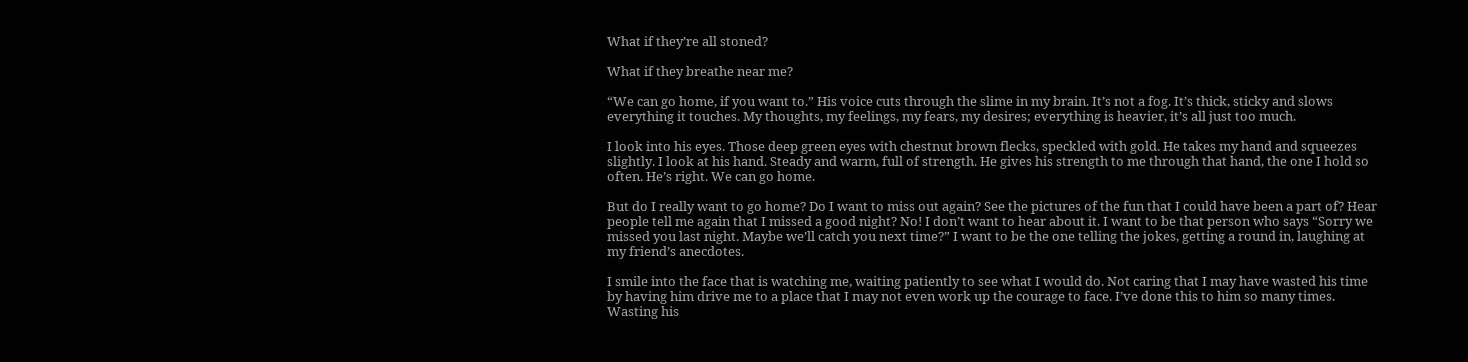What if they’re all stoned?

What if they breathe near me?

“We can go home, if you want to.” His voice cuts through the slime in my brain. It’s not a fog. It’s thick, sticky and slows everything it touches. My thoughts, my feelings, my fears, my desires; everything is heavier, it’s all just too much.

I look into his eyes. Those deep green eyes with chestnut brown flecks, speckled with gold. He takes my hand and squeezes slightly. I look at his hand. Steady and warm, full of strength. He gives his strength to me through that hand, the one I hold so often. He’s right. We can go home.

But do I really want to go home? Do I want to miss out again? See the pictures of the fun that I could have been a part of? Hear people tell me again that I missed a good night? No! I don’t want to hear about it. I want to be that person who says “Sorry we missed you last night. Maybe we’ll catch you next time?” I want to be the one telling the jokes, getting a round in, laughing at my friend’s anecdotes.

I smile into the face that is watching me, waiting patiently to see what I would do. Not caring that I may have wasted his time by having him drive me to a place that I may not even work up the courage to face. I’ve done this to him so many times. Wasting his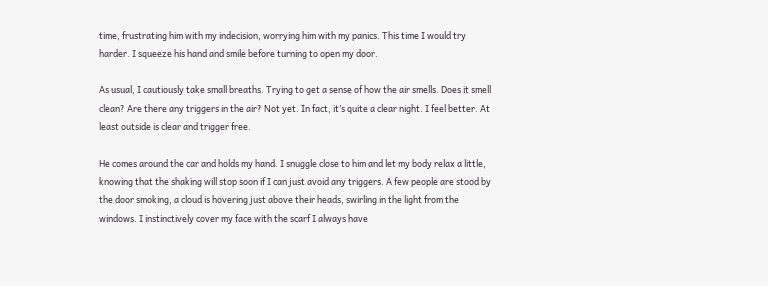time, frustrating him with my indecision, worrying him with my panics. This time I would try harder. I squeeze his hand and smile before turning to open my door.

As usual, I cautiously take small breaths. Trying to get a sense of how the air smells. Does it smell clean? Are there any triggers in the air? Not yet. In fact, it’s quite a clear night. I feel better. At least outside is clear and trigger free.

He comes around the car and holds my hand. I snuggle close to him and let my body relax a little, knowing that the shaking will stop soon if I can just avoid any triggers. A few people are stood by the door smoking, a cloud is hovering just above their heads, swirling in the light from the windows. I instinctively cover my face with the scarf I always have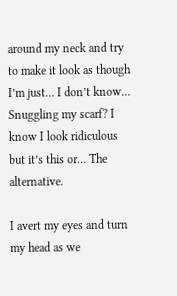around my neck and try to make it look as though I’m just… I don’t know… Snuggling my scarf? I know I look ridiculous but it’s this or… The alternative.

I avert my eyes and turn my head as we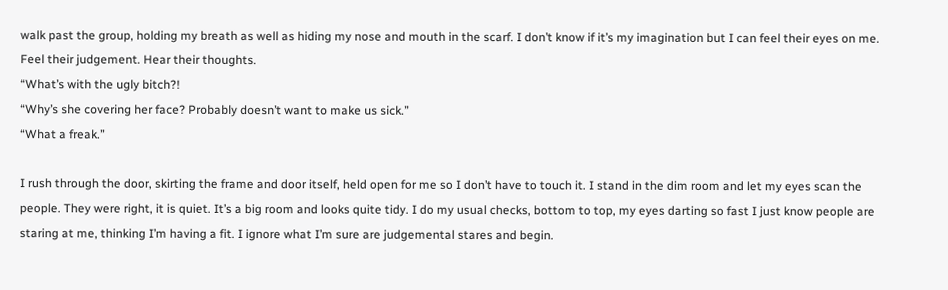walk past the group, holding my breath as well as hiding my nose and mouth in the scarf. I don’t know if it’s my imagination but I can feel their eyes on me. Feel their judgement. Hear their thoughts.
“What’s with the ugly bitch?!
“Why’s she covering her face? Probably doesn’t want to make us sick.”
“What a freak.”

I rush through the door, skirting the frame and door itself, held open for me so I don’t have to touch it. I stand in the dim room and let my eyes scan the people. They were right, it is quiet. It’s a big room and looks quite tidy. I do my usual checks, bottom to top, my eyes darting so fast I just know people are staring at me, thinking I’m having a fit. I ignore what I’m sure are judgemental stares and begin.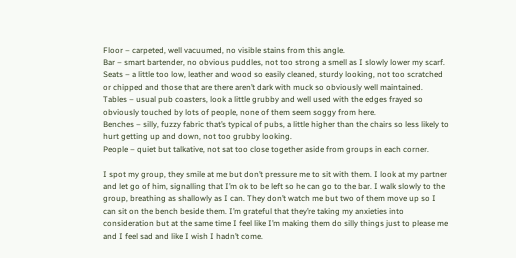Floor – carpeted, well vacuumed, no visible stains from this angle.
Bar – smart bartender, no obvious puddles, not too strong a smell as I slowly lower my scarf.
Seats – a little too low, leather and wood so easily cleaned, sturdy looking, not too scratched or chipped and those that are there aren’t dark with muck so obviously well maintained.
Tables – usual pub coasters, look a little grubby and well used with the edges frayed so obviously touched by lots of people, none of them seem soggy from here.
Benches – silly, fuzzy fabric that’s typical of pubs, a little higher than the chairs so less likely to hurt getting up and down, not too grubby looking.
People – quiet but talkative, not sat too close together aside from groups in each corner.

I spot my group, they smile at me but don’t pressure me to sit with them. I look at my partner and let go of him, signalling that I’m ok to be left so he can go to the bar. I walk slowly to the group, breathing as shallowly as I can. They don’t watch me but two of them move up so I can sit on the bench beside them. I’m grateful that they’re taking my anxieties into consideration but at the same time I feel like I’m making them do silly things just to please me and I feel sad and like I wish I hadn’t come.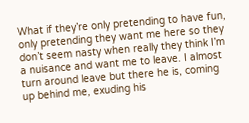What if they’re only pretending to have fun, only pretending they want me here so they don’t seem nasty when really they think I’m a nuisance and want me to leave. I almost turn around leave but there he is, coming up behind me, exuding his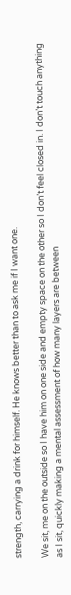strength, carrying a drink for himself. He knows better than to ask me if I want one.

We sit, me on the outside so I have him on one side and empty space on the other so I don’t feel closed in. I don’t touch anything as I sit, quickly making a mental assessment of how many layers are between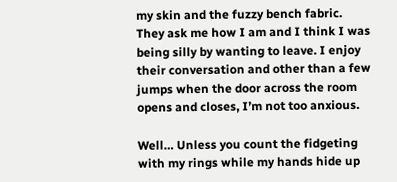my skin and the fuzzy bench fabric. They ask me how I am and I think I was being silly by wanting to leave. I enjoy their conversation and other than a few jumps when the door across the room opens and closes, I’m not too anxious.

Well… Unless you count the fidgeting with my rings while my hands hide up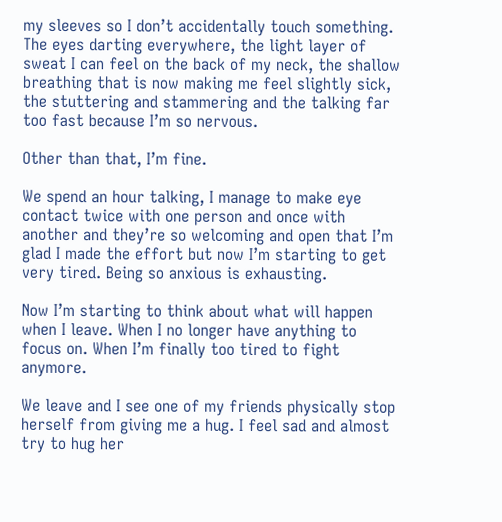my sleeves so I don’t accidentally touch something. The eyes darting everywhere, the light layer of sweat I can feel on the back of my neck, the shallow breathing that is now making me feel slightly sick, the stuttering and stammering and the talking far too fast because I’m so nervous.

Other than that, I’m fine.

We spend an hour talking, I manage to make eye contact twice with one person and once with another and they’re so welcoming and open that I’m glad I made the effort but now I’m starting to get very tired. Being so anxious is exhausting.

Now I’m starting to think about what will happen when I leave. When I no longer have anything to focus on. When I’m finally too tired to fight anymore.

We leave and I see one of my friends physically stop herself from giving me a hug. I feel sad and almost try to hug her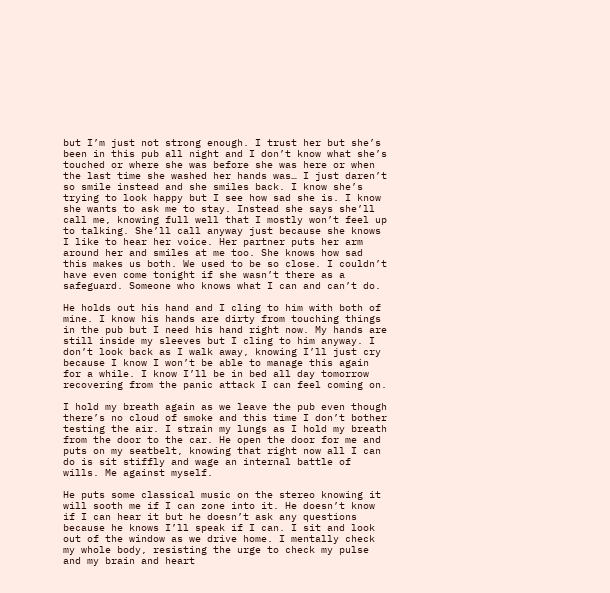but I’m just not strong enough. I trust her but she’s been in this pub all night and I don’t know what she’s touched or where she was before she was here or when the last time she washed her hands was… I just daren’t so smile instead and she smiles back. I know she’s trying to look happy but I see how sad she is. I know she wants to ask me to stay. Instead she says she’ll call me, knowing full well that I mostly won’t feel up to talking. She’ll call anyway just because she knows I like to hear her voice. Her partner puts her arm around her and smiles at me too. She knows how sad this makes us both. We used to be so close. I couldn’t have even come tonight if she wasn’t there as a safeguard. Someone who knows what I can and can’t do.

He holds out his hand and I cling to him with both of mine. I know his hands are dirty from touching things in the pub but I need his hand right now. My hands are still inside my sleeves but I cling to him anyway. I don’t look back as I walk away, knowing I’ll just cry because I know I won’t be able to manage this again for a while. I know I’ll be in bed all day tomorrow recovering from the panic attack I can feel coming on.

I hold my breath again as we leave the pub even though there’s no cloud of smoke and this time I don’t bother testing the air. I strain my lungs as I hold my breath from the door to the car. He open the door for me and puts on my seatbelt, knowing that right now all I can do is sit stiffly and wage an internal battle of wills. Me against myself.

He puts some classical music on the stereo knowing it will sooth me if I can zone into it. He doesn’t know if I can hear it but he doesn’t ask any questions because he knows I’ll speak if I can. I sit and look out of the window as we drive home. I mentally check my whole body, resisting the urge to check my pulse and my brain and heart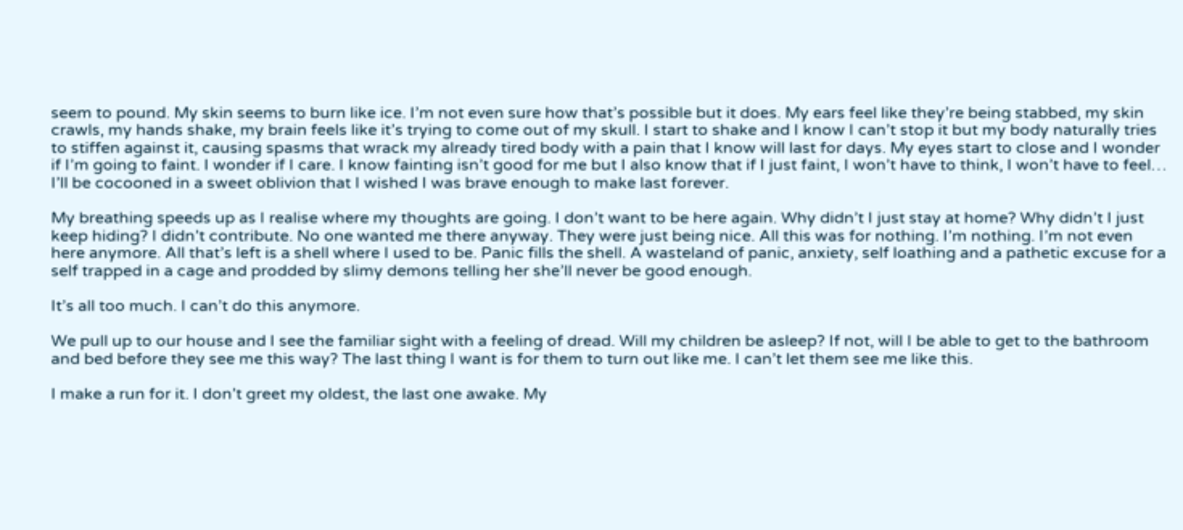seem to pound. My skin seems to burn like ice. I’m not even sure how that’s possible but it does. My ears feel like they’re being stabbed, my skin crawls, my hands shake, my brain feels like it’s trying to come out of my skull. I start to shake and I know I can’t stop it but my body naturally tries to stiffen against it, causing spasms that wrack my already tired body with a pain that I know will last for days. My eyes start to close and I wonder if I’m going to faint. I wonder if I care. I know fainting isn’t good for me but I also know that if I just faint, I won’t have to think, I won’t have to feel… I’ll be cocooned in a sweet oblivion that I wished I was brave enough to make last forever.

My breathing speeds up as I realise where my thoughts are going. I don’t want to be here again. Why didn’t I just stay at home? Why didn’t I just keep hiding? I didn’t contribute. No one wanted me there anyway. They were just being nice. All this was for nothing. I’m nothing. I’m not even here anymore. All that’s left is a shell where I used to be. Panic fills the shell. A wasteland of panic, anxiety, self loathing and a pathetic excuse for a self trapped in a cage and prodded by slimy demons telling her she’ll never be good enough.

It’s all too much. I can’t do this anymore.

We pull up to our house and I see the familiar sight with a feeling of dread. Will my children be asleep? If not, will I be able to get to the bathroom and bed before they see me this way? The last thing I want is for them to turn out like me. I can’t let them see me like this.

I make a run for it. I don’t greet my oldest, the last one awake. My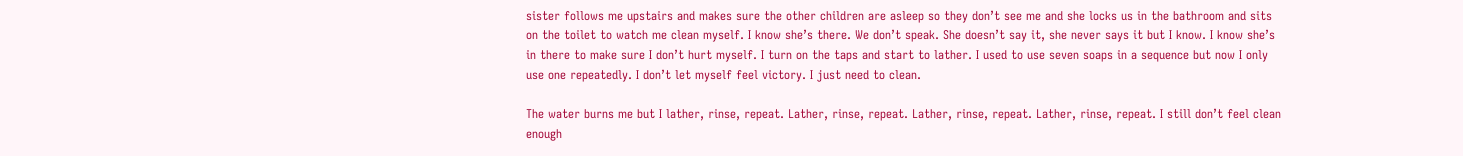sister follows me upstairs and makes sure the other children are asleep so they don’t see me and she locks us in the bathroom and sits on the toilet to watch me clean myself. I know she’s there. We don’t speak. She doesn’t say it, she never says it but I know. I know she’s in there to make sure I don’t hurt myself. I turn on the taps and start to lather. I used to use seven soaps in a sequence but now I only use one repeatedly. I don’t let myself feel victory. I just need to clean.

The water burns me but I lather, rinse, repeat. Lather, rinse, repeat. Lather, rinse, repeat. Lather, rinse, repeat. I still don’t feel clean enough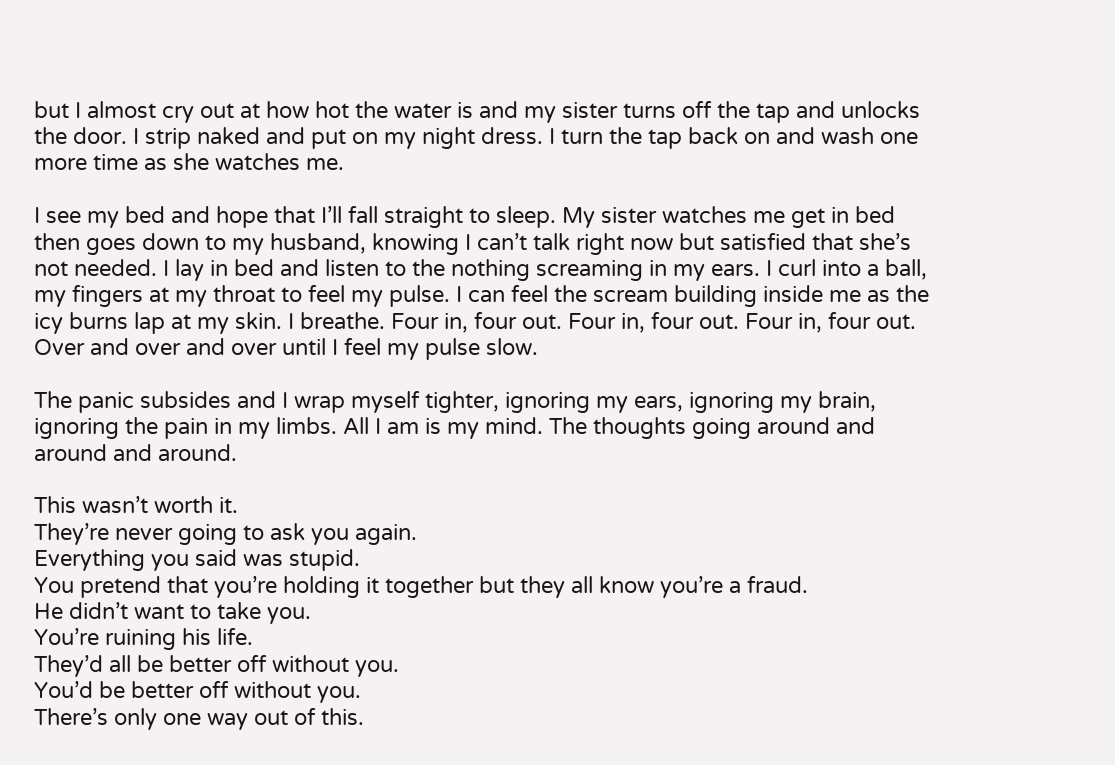but I almost cry out at how hot the water is and my sister turns off the tap and unlocks the door. I strip naked and put on my night dress. I turn the tap back on and wash one more time as she watches me.

I see my bed and hope that I’ll fall straight to sleep. My sister watches me get in bed then goes down to my husband, knowing I can’t talk right now but satisfied that she’s not needed. I lay in bed and listen to the nothing screaming in my ears. I curl into a ball, my fingers at my throat to feel my pulse. I can feel the scream building inside me as the icy burns lap at my skin. I breathe. Four in, four out. Four in, four out. Four in, four out. Over and over and over until I feel my pulse slow.

The panic subsides and I wrap myself tighter, ignoring my ears, ignoring my brain, ignoring the pain in my limbs. All I am is my mind. The thoughts going around and around and around.

This wasn’t worth it.
They’re never going to ask you again.
Everything you said was stupid.
You pretend that you’re holding it together but they all know you’re a fraud.
He didn’t want to take you.
You’re ruining his life.
They’d all be better off without you.
You’d be better off without you.
There’s only one way out of this.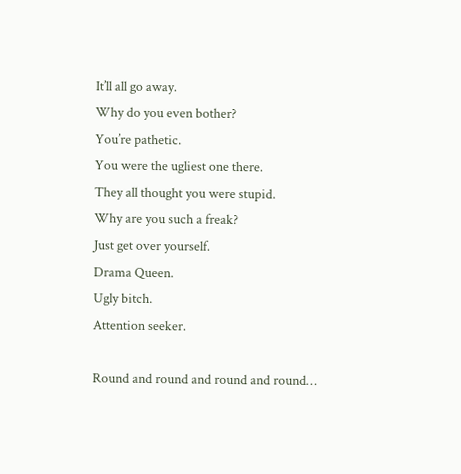It’ll all go away.
Why do you even bother?
You’re pathetic.
You were the ugliest one there.
They all thought you were stupid.
Why are you such a freak?
Just get over yourself.
Drama Queen.
Ugly bitch.
Attention seeker.

Round and round and round and round…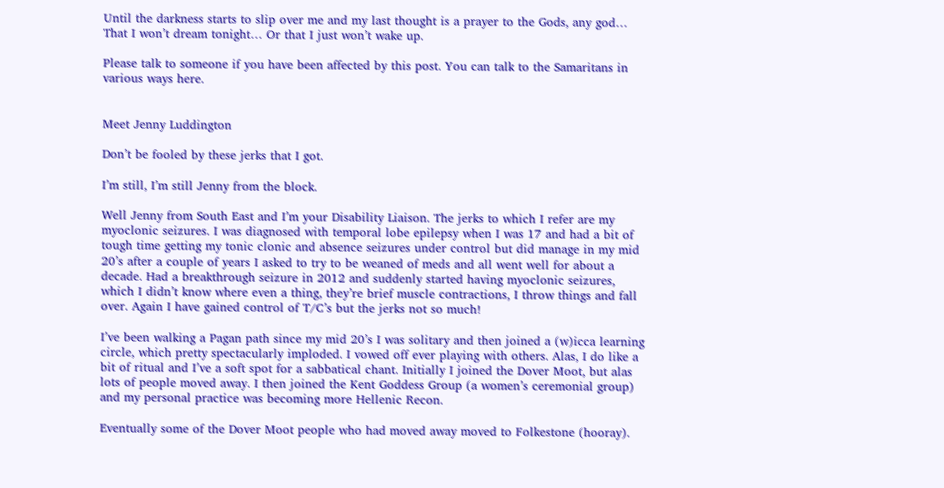Until the darkness starts to slip over me and my last thought is a prayer to the Gods, any god… That I won’t dream tonight… Or that I just won’t wake up.

Please talk to someone if you have been affected by this post. You can talk to the Samaritans in various ways here.


Meet Jenny Luddington

Don’t be fooled by these jerks that I got.

I’m still, I’m still Jenny from the block.

Well Jenny from South East and I’m your Disability Liaison. The jerks to which I refer are my myoclonic seizures. I was diagnosed with temporal lobe epilepsy when I was 17 and had a bit of tough time getting my tonic clonic and absence seizures under control but did manage in my mid 20’s after a couple of years I asked to try to be weaned of meds and all went well for about a decade. Had a breakthrough seizure in 2012 and suddenly started having myoclonic seizures, which I didn’t know where even a thing, they’re brief muscle contractions, I throw things and fall over. Again I have gained control of T/C’s but the jerks not so much!

I’ve been walking a Pagan path since my mid 20’s I was solitary and then joined a (w)icca learning circle, which pretty spectacularly imploded. I vowed off ever playing with others. Alas, I do like a bit of ritual and I’ve a soft spot for a sabbatical chant. Initially I joined the Dover Moot, but alas lots of people moved away. I then joined the Kent Goddess Group (a women’s ceremonial group) and my personal practice was becoming more Hellenic Recon.

Eventually some of the Dover Moot people who had moved away moved to Folkestone (hooray).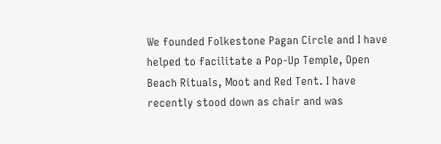We founded Folkestone Pagan Circle and I have helped to facilitate a Pop-Up Temple, Open Beach Rituals, Moot and Red Tent. I have recently stood down as chair and was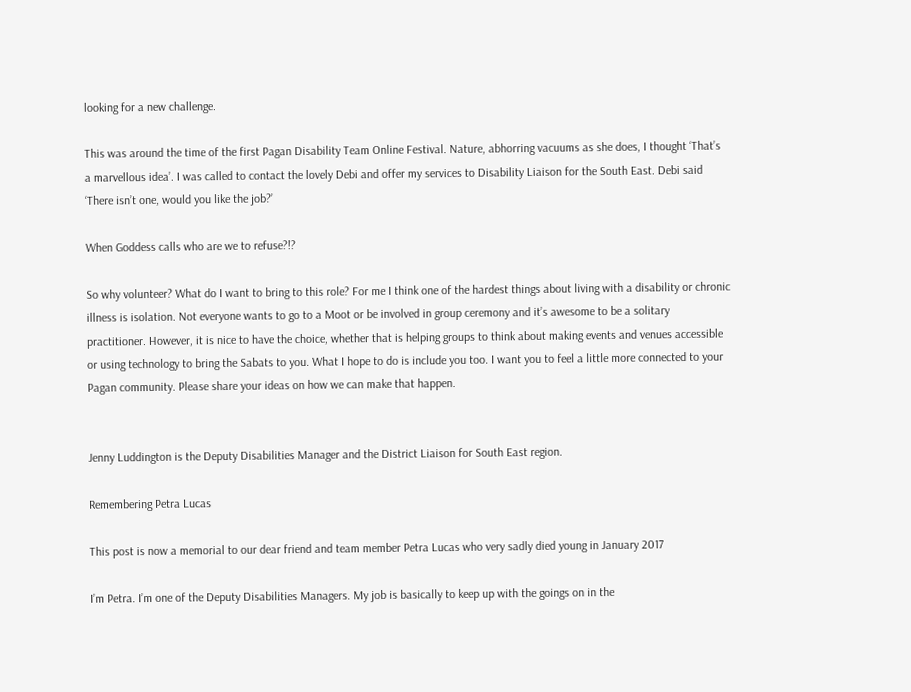looking for a new challenge.

This was around the time of the first Pagan Disability Team Online Festival. Nature, abhorring vacuums as she does, I thought ‘That’s a marvellous idea’. I was called to contact the lovely Debi and offer my services to Disability Liaison for the South East. Debi said ‘There isn’t one, would you like the job?’

When Goddess calls who are we to refuse?!?

So why volunteer? What do I want to bring to this role? For me I think one of the hardest things about living with a disability or chronic illness is isolation. Not everyone wants to go to a Moot or be involved in group ceremony and it’s awesome to be a solitary practitioner. However, it is nice to have the choice, whether that is helping groups to think about making events and venues accessible or using technology to bring the Sabats to you. What I hope to do is include you too. I want you to feel a little more connected to your Pagan community. Please share your ideas on how we can make that happen.


Jenny Luddington is the Deputy Disabilities Manager and the District Liaison for South East region.

Remembering Petra Lucas

This post is now a memorial to our dear friend and team member Petra Lucas who very sadly died young in January 2017

I’m Petra. I’m one of the Deputy Disabilities Managers. My job is basically to keep up with the goings on in the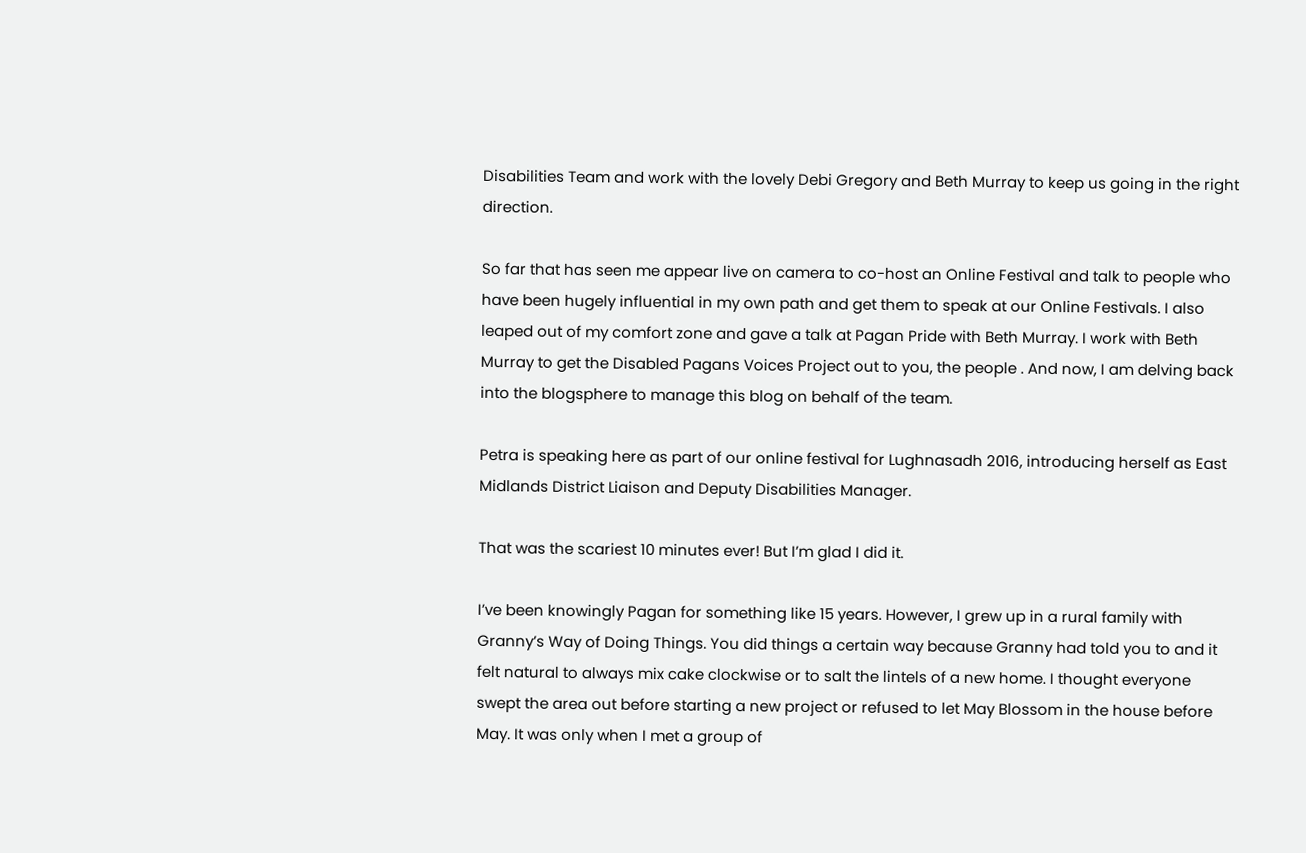Disabilities Team and work with the lovely Debi Gregory and Beth Murray to keep us going in the right direction.

So far that has seen me appear live on camera to co-host an Online Festival and talk to people who have been hugely influential in my own path and get them to speak at our Online Festivals. I also leaped out of my comfort zone and gave a talk at Pagan Pride with Beth Murray. I work with Beth Murray to get the Disabled Pagans Voices Project out to you, the people . And now, I am delving back into the blogsphere to manage this blog on behalf of the team.

Petra is speaking here as part of our online festival for Lughnasadh 2016, introducing herself as East Midlands District Liaison and Deputy Disabilities Manager.

That was the scariest 10 minutes ever! But I’m glad I did it.

I’ve been knowingly Pagan for something like 15 years. However, I grew up in a rural family with Granny’s Way of Doing Things. You did things a certain way because Granny had told you to and it felt natural to always mix cake clockwise or to salt the lintels of a new home. I thought everyone swept the area out before starting a new project or refused to let May Blossom in the house before May. It was only when I met a group of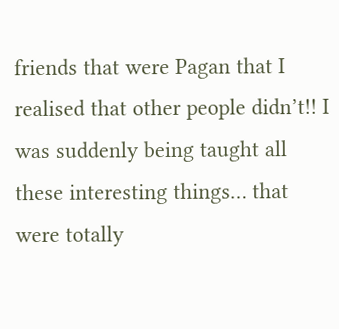friends that were Pagan that I realised that other people didn’t!! I was suddenly being taught all these interesting things… that were totally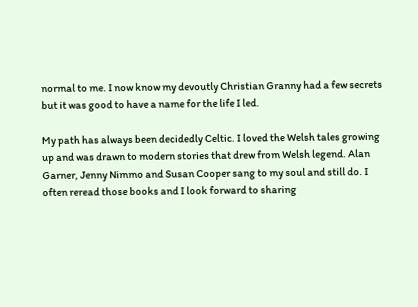normal to me. I now know my devoutly Christian Granny had a few secrets but it was good to have a name for the life I led.

My path has always been decidedly Celtic. I loved the Welsh tales growing up and was drawn to modern stories that drew from Welsh legend. Alan Garner, Jenny Nimmo and Susan Cooper sang to my soul and still do. I often reread those books and I look forward to sharing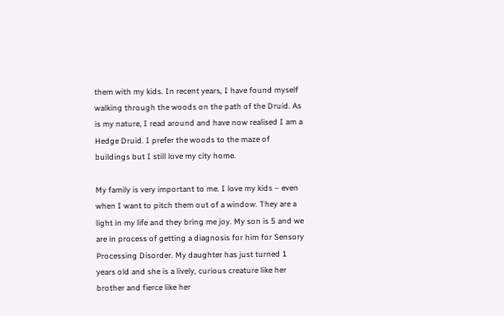them with my kids. In recent years, I have found myself walking through the woods on the path of the Druid. As is my nature, I read around and have now realised I am a Hedge Druid. I prefer the woods to the maze of buildings but I still love my city home.

My family is very important to me. I love my kids – even when I want to pitch them out of a window. They are a light in my life and they bring me joy. My son is 5 and we are in process of getting a diagnosis for him for Sensory Processing Disorder. My daughter has just turned 1 years old and she is a lively, curious creature like her brother and fierce like her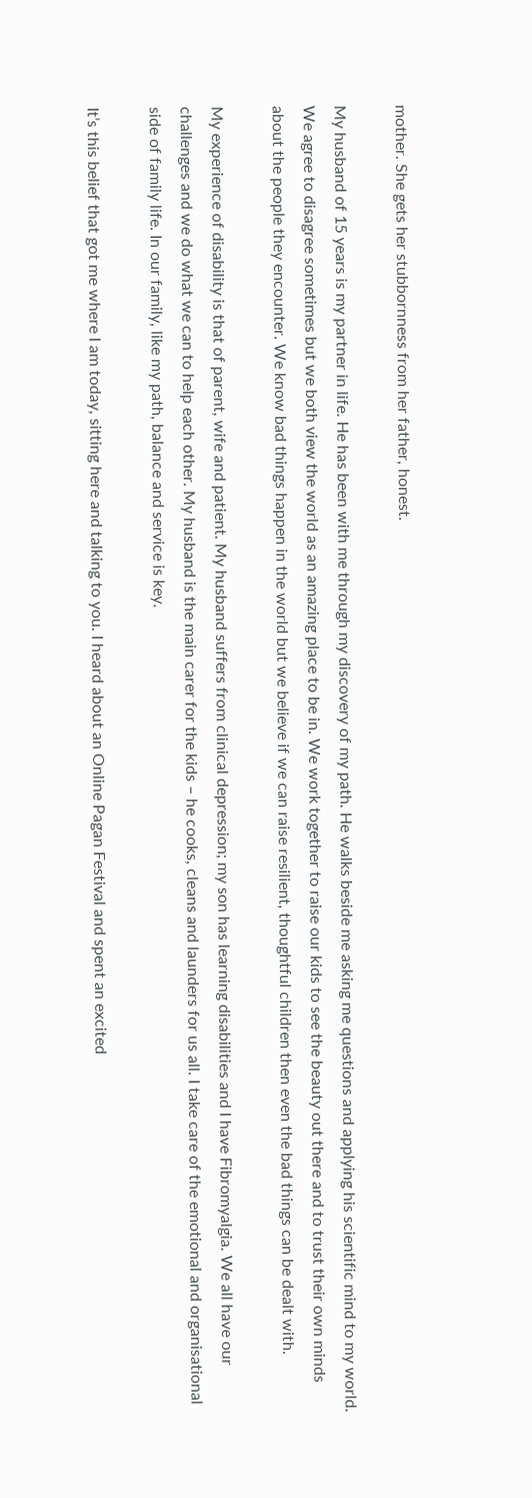mother. She gets her stubbornness from her father, honest.

My husband of 15 years is my partner in life. He has been with me through my discovery of my path. He walks beside me asking me questions and applying his scientific mind to my world. We agree to disagree sometimes but we both view the world as an amazing place to be in. We work together to raise our kids to see the beauty out there and to trust their own minds about the people they encounter. We know bad things happen in the world but we believe if we can raise resilient, thoughtful children then even the bad things can be dealt with.

My experience of disability is that of parent, wife and patient. My husband suffers from clinical depression; my son has learning disabilities and I have Fibromyalgia. We all have our challenges and we do what we can to help each other. My husband is the main carer for the kids – he cooks, cleans and launders for us all. I take care of the emotional and organisational side of family life. In our family, like my path, balance and service is key.

It’s this belief that got me where I am today, sitting here and talking to you. I heard about an Online Pagan Festival and spent an excited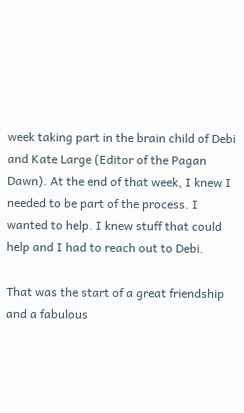week taking part in the brain child of Debi and Kate Large (Editor of the Pagan Dawn). At the end of that week, I knew I needed to be part of the process. I wanted to help. I knew stuff that could help and I had to reach out to Debi.

That was the start of a great friendship and a fabulous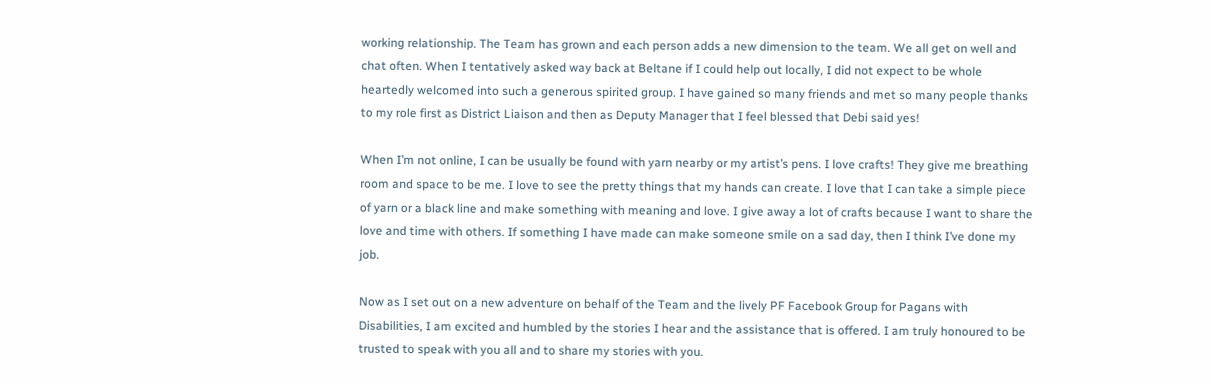working relationship. The Team has grown and each person adds a new dimension to the team. We all get on well and chat often. When I tentatively asked way back at Beltane if I could help out locally, I did not expect to be whole heartedly welcomed into such a generous spirited group. I have gained so many friends and met so many people thanks to my role first as District Liaison and then as Deputy Manager that I feel blessed that Debi said yes!

When I’m not online, I can be usually be found with yarn nearby or my artist’s pens. I love crafts! They give me breathing room and space to be me. I love to see the pretty things that my hands can create. I love that I can take a simple piece of yarn or a black line and make something with meaning and love. I give away a lot of crafts because I want to share the love and time with others. If something I have made can make someone smile on a sad day, then I think I’ve done my job.

Now as I set out on a new adventure on behalf of the Team and the lively PF Facebook Group for Pagans with Disabilities, I am excited and humbled by the stories I hear and the assistance that is offered. I am truly honoured to be trusted to speak with you all and to share my stories with you.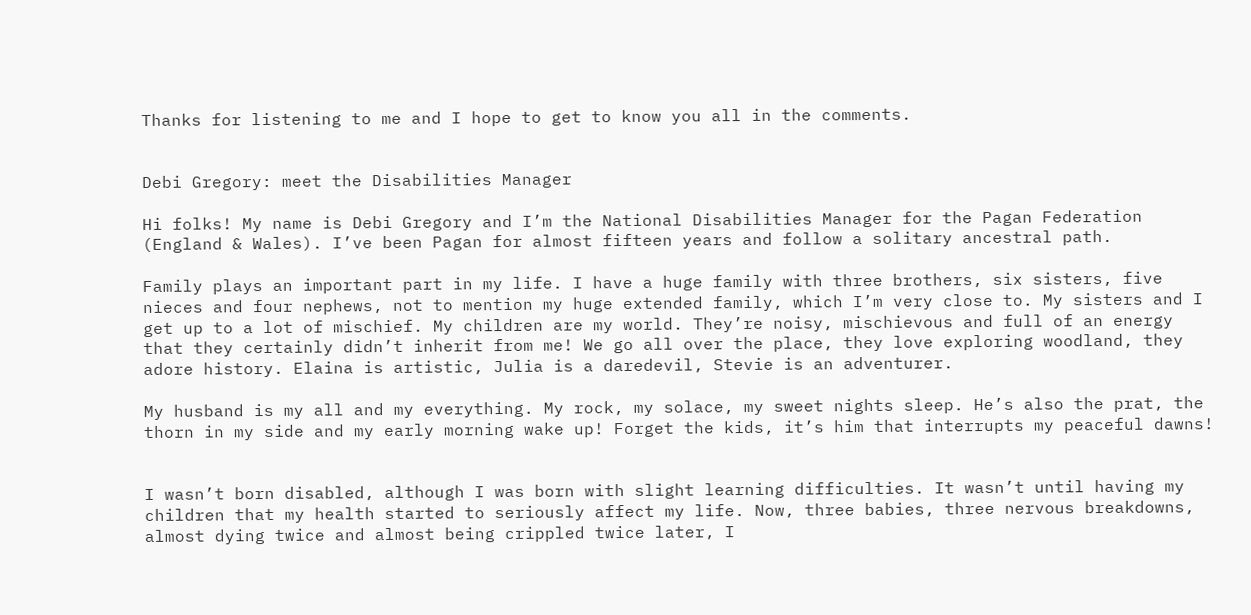Thanks for listening to me and I hope to get to know you all in the comments.


Debi Gregory: meet the Disabilities Manager

Hi folks! My name is Debi Gregory and I’m the National Disabilities Manager for the Pagan Federation (England & Wales). I’ve been Pagan for almost fifteen years and follow a solitary ancestral path.

Family plays an important part in my life. I have a huge family with three brothers, six sisters, five nieces and four nephews, not to mention my huge extended family, which I’m very close to. My sisters and I get up to a lot of mischief. My children are my world. They’re noisy, mischievous and full of an energy that they certainly didn’t inherit from me! We go all over the place, they love exploring woodland, they adore history. Elaina is artistic, Julia is a daredevil, Stevie is an adventurer.

My husband is my all and my everything. My rock, my solace, my sweet nights sleep. He’s also the prat, the thorn in my side and my early morning wake up! Forget the kids, it’s him that interrupts my peaceful dawns!


I wasn’t born disabled, although I was born with slight learning difficulties. It wasn’t until having my children that my health started to seriously affect my life. Now, three babies, three nervous breakdowns, almost dying twice and almost being crippled twice later, I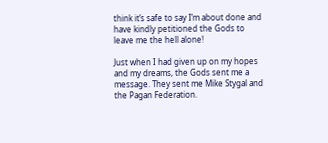think it’s safe to say I’m about done and have kindly petitioned the Gods to leave me the hell alone!

Just when I had given up on my hopes and my dreams, the Gods sent me a message. They sent me Mike Stygal and the Pagan Federation.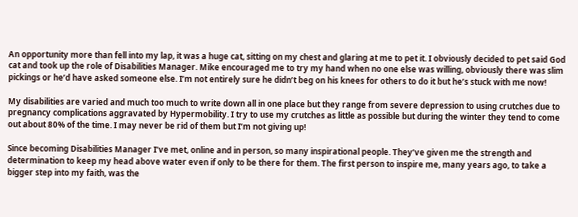An opportunity more than fell into my lap, it was a huge cat, sitting on my chest and glaring at me to pet it. I obviously decided to pet said God cat and took up the role of Disabilities Manager. Mike encouraged me to try my hand when no one else was willing, obviously there was slim pickings or he’d have asked someone else. I’m not entirely sure he didn’t beg on his knees for others to do it but he’s stuck with me now!

My disabilities are varied and much too much to write down all in one place but they range from severe depression to using crutches due to pregnancy complications aggravated by Hypermobility. I try to use my crutches as little as possible but during the winter they tend to come out about 80% of the time. I may never be rid of them but I’m not giving up!

Since becoming Disabilities Manager I’ve met, online and in person, so many inspirational people. They’ve given me the strength and determination to keep my head above water even if only to be there for them. The first person to inspire me, many years ago, to take a bigger step into my faith, was the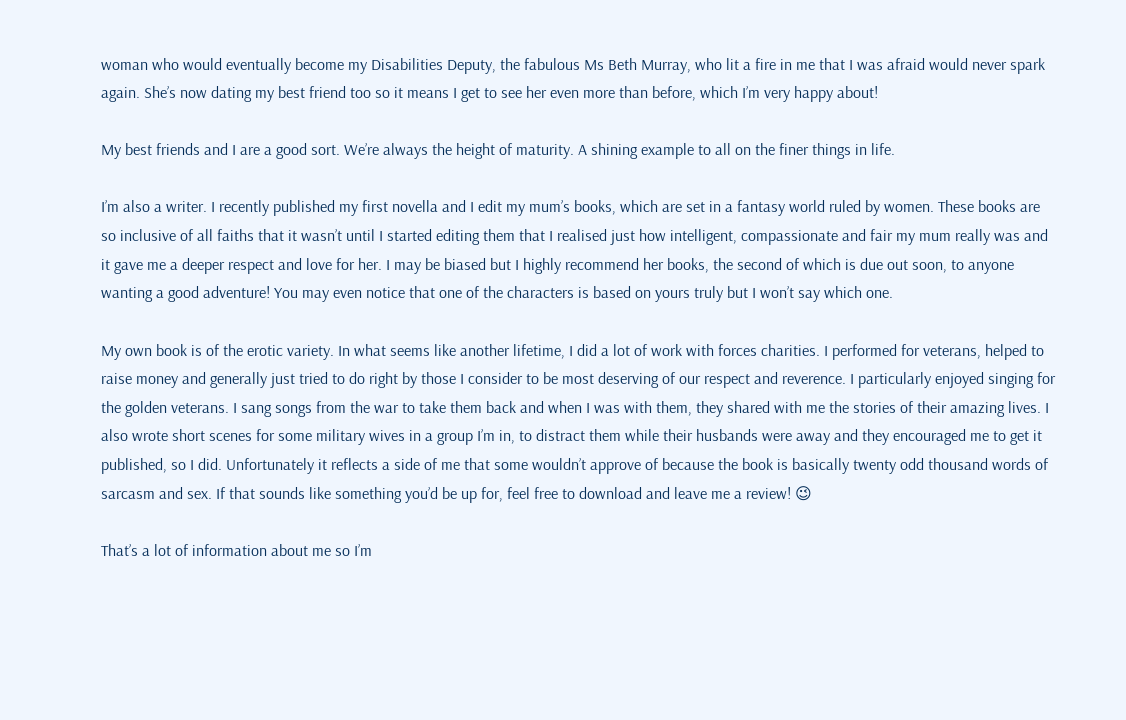woman who would eventually become my Disabilities Deputy, the fabulous Ms Beth Murray, who lit a fire in me that I was afraid would never spark again. She’s now dating my best friend too so it means I get to see her even more than before, which I’m very happy about!

My best friends and I are a good sort. We’re always the height of maturity. A shining example to all on the finer things in life.

I’m also a writer. I recently published my first novella and I edit my mum’s books, which are set in a fantasy world ruled by women. These books are so inclusive of all faiths that it wasn’t until I started editing them that I realised just how intelligent, compassionate and fair my mum really was and it gave me a deeper respect and love for her. I may be biased but I highly recommend her books, the second of which is due out soon, to anyone wanting a good adventure! You may even notice that one of the characters is based on yours truly but I won’t say which one.

My own book is of the erotic variety. In what seems like another lifetime, I did a lot of work with forces charities. I performed for veterans, helped to raise money and generally just tried to do right by those I consider to be most deserving of our respect and reverence. I particularly enjoyed singing for the golden veterans. I sang songs from the war to take them back and when I was with them, they shared with me the stories of their amazing lives. I also wrote short scenes for some military wives in a group I’m in, to distract them while their husbands were away and they encouraged me to get it published, so I did. Unfortunately it reflects a side of me that some wouldn’t approve of because the book is basically twenty odd thousand words of sarcasm and sex. If that sounds like something you’d be up for, feel free to download and leave me a review! 😉

That’s a lot of information about me so I’m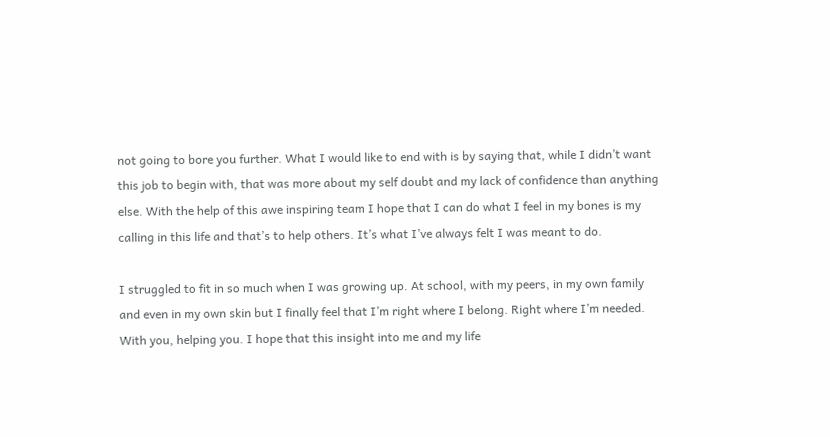not going to bore you further. What I would like to end with is by saying that, while I didn’t want this job to begin with, that was more about my self doubt and my lack of confidence than anything else. With the help of this awe inspiring team I hope that I can do what I feel in my bones is my calling in this life and that’s to help others. It’s what I’ve always felt I was meant to do.

I struggled to fit in so much when I was growing up. At school, with my peers, in my own family and even in my own skin but I finally feel that I’m right where I belong. Right where I’m needed. With you, helping you. I hope that this insight into me and my life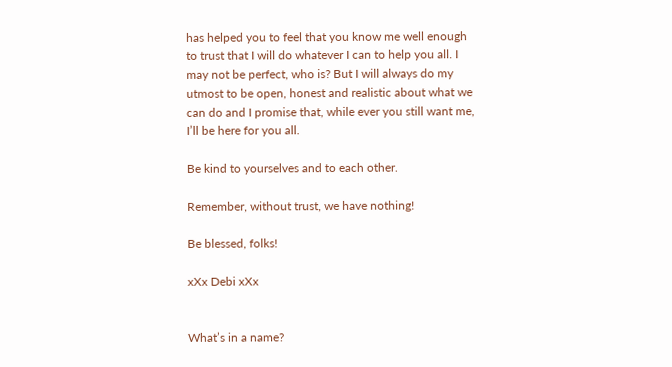has helped you to feel that you know me well enough to trust that I will do whatever I can to help you all. I may not be perfect, who is? But I will always do my utmost to be open, honest and realistic about what we can do and I promise that, while ever you still want me, I’ll be here for you all.

Be kind to yourselves and to each other.

Remember, without trust, we have nothing!

Be blessed, folks!

xXx Debi xXx


What’s in a name?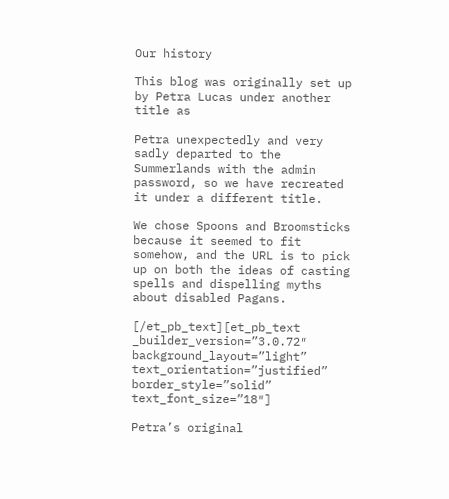Our history

This blog was originally set up by Petra Lucas under another title as

Petra unexpectedly and very sadly departed to the Summerlands with the admin password, so we have recreated it under a different title.

We chose Spoons and Broomsticks because it seemed to fit somehow, and the URL is to pick up on both the ideas of casting spells and dispelling myths about disabled Pagans.

[/et_pb_text][et_pb_text _builder_version=”3.0.72″ background_layout=”light” text_orientation=”justified” border_style=”solid” text_font_size=”18″]

Petra’s original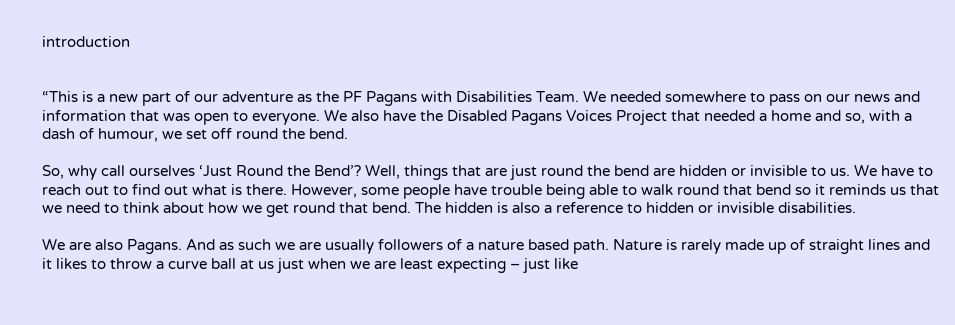introduction


“This is a new part of our adventure as the PF Pagans with Disabilities Team. We needed somewhere to pass on our news and information that was open to everyone. We also have the Disabled Pagans Voices Project that needed a home and so, with a dash of humour, we set off round the bend.

So, why call ourselves ‘Just Round the Bend’? Well, things that are just round the bend are hidden or invisible to us. We have to reach out to find out what is there. However, some people have trouble being able to walk round that bend so it reminds us that we need to think about how we get round that bend. The hidden is also a reference to hidden or invisible disabilities.

We are also Pagans. And as such we are usually followers of a nature based path. Nature is rarely made up of straight lines and it likes to throw a curve ball at us just when we are least expecting – just like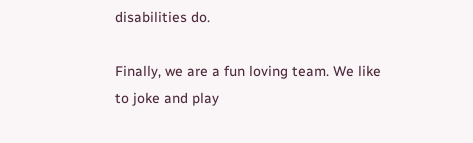disabilities do.

Finally, we are a fun loving team. We like to joke and play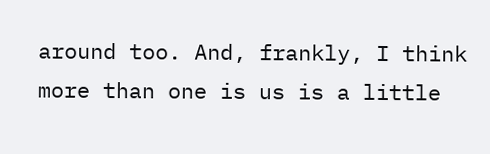around too. And, frankly, I think more than one is us is a little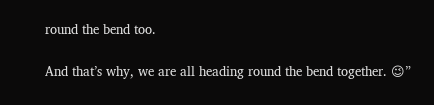round the bend too.

And that’s why, we are all heading round the bend together. 😉”